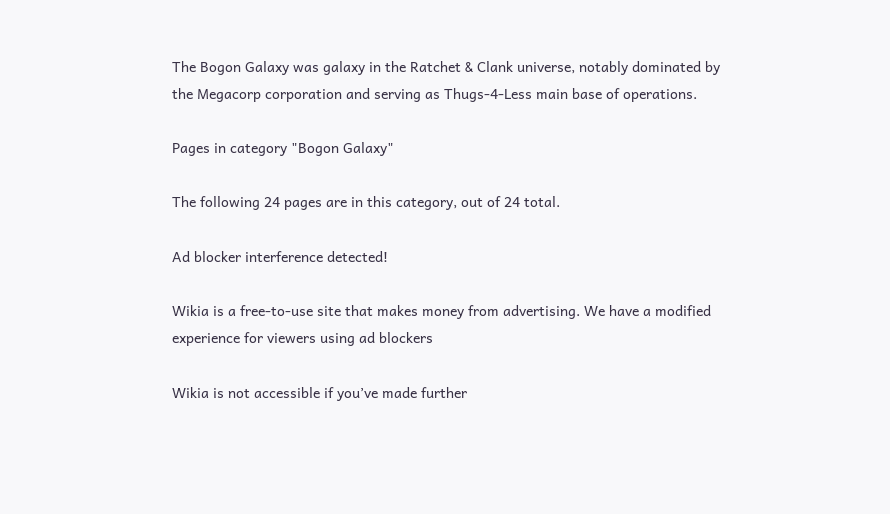The Bogon Galaxy was galaxy in the Ratchet & Clank universe, notably dominated by the Megacorp corporation and serving as Thugs-4-Less main base of operations.

Pages in category "Bogon Galaxy"

The following 24 pages are in this category, out of 24 total.

Ad blocker interference detected!

Wikia is a free-to-use site that makes money from advertising. We have a modified experience for viewers using ad blockers

Wikia is not accessible if you’ve made further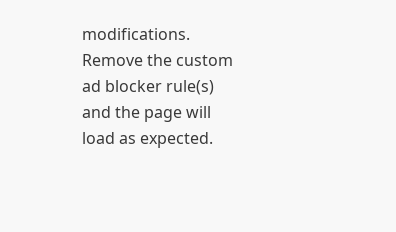modifications. Remove the custom ad blocker rule(s) and the page will load as expected.